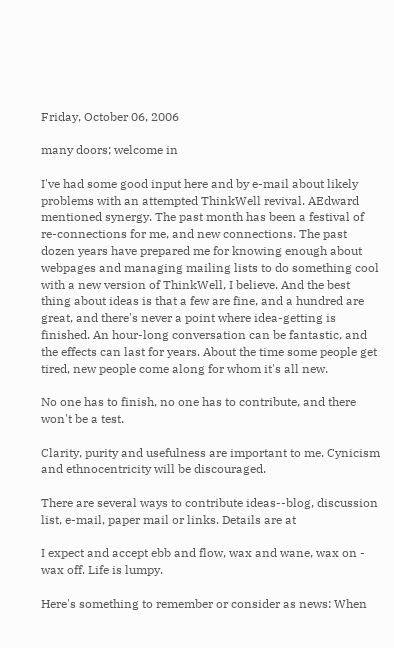Friday, October 06, 2006

many doors; welcome in

I've had some good input here and by e-mail about likely problems with an attempted ThinkWell revival. AEdward mentioned synergy. The past month has been a festival of re-connections for me, and new connections. The past dozen years have prepared me for knowing enough about webpages and managing mailing lists to do something cool with a new version of ThinkWell, I believe. And the best thing about ideas is that a few are fine, and a hundred are great, and there's never a point where idea-getting is finished. An hour-long conversation can be fantastic, and the effects can last for years. About the time some people get tired, new people come along for whom it's all new.

No one has to finish, no one has to contribute, and there won't be a test.

Clarity, purity and usefulness are important to me. Cynicism and ethnocentricity will be discouraged.

There are several ways to contribute ideas--blog, discussion list, e-mail, paper mail or links. Details are at

I expect and accept ebb and flow, wax and wane, wax on - wax off. Life is lumpy.

Here's something to remember or consider as news: When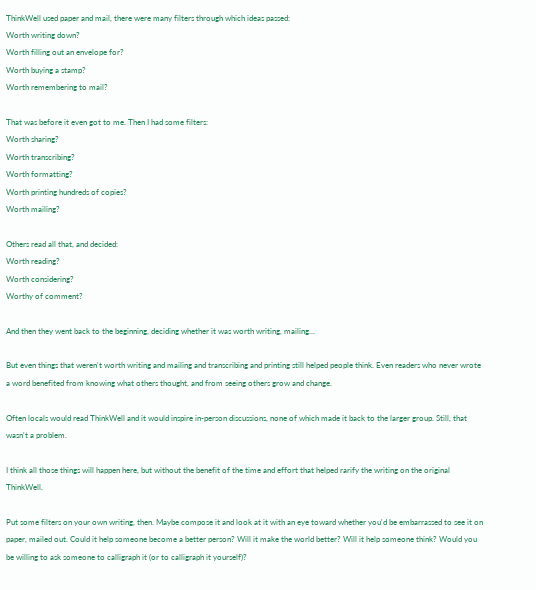ThinkWell used paper and mail, there were many filters through which ideas passed:
Worth writing down?
Worth filling out an envelope for?
Worth buying a stamp?
Worth remembering to mail?

That was before it even got to me. Then I had some filters:
Worth sharing?
Worth transcribing?
Worth formatting?
Worth printing hundreds of copies?
Worth mailing?

Others read all that, and decided:
Worth reading?
Worth considering?
Worthy of comment?

And then they went back to the beginning, deciding whether it was worth writing, mailing...

But even things that weren't worth writing and mailing and transcribing and printing still helped people think. Even readers who never wrote a word benefited from knowing what others thought, and from seeing others grow and change.

Often locals would read ThinkWell and it would inspire in-person discussions, none of which made it back to the larger group. Still, that wasn't a problem.

I think all those things will happen here, but without the benefit of the time and effort that helped rarify the writing on the original ThinkWell.

Put some filters on your own writing, then. Maybe compose it and look at it with an eye toward whether you'd be embarrassed to see it on paper, mailed out. Could it help someone become a better person? Will it make the world better? Will it help someone think? Would you be willing to ask someone to calligraph it (or to calligraph it yourself)?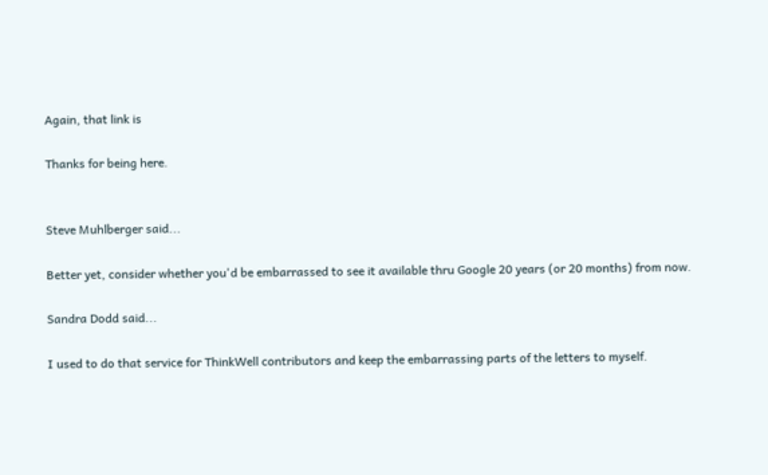Again, that link is

Thanks for being here.


Steve Muhlberger said...

Better yet, consider whether you'd be embarrassed to see it available thru Google 20 years (or 20 months) from now.

Sandra Dodd said...

I used to do that service for ThinkWell contributors and keep the embarrassing parts of the letters to myself.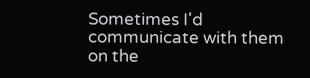Sometimes I'd communicate with them on the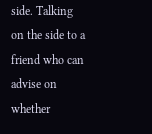side. Talking on the side to a friend who can advise on whether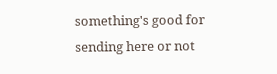something's good for sending here or not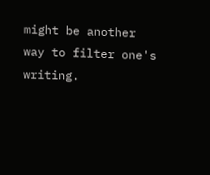might be another way to filter one's writing.